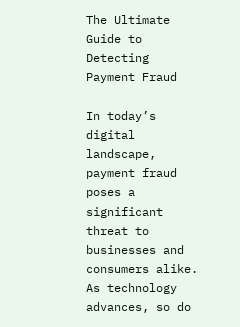The Ultimate Guide to Detecting Payment Fraud

In today’s digital landscape, payment fraud poses a significant threat to businesses and consumers alike. As technology advances, so do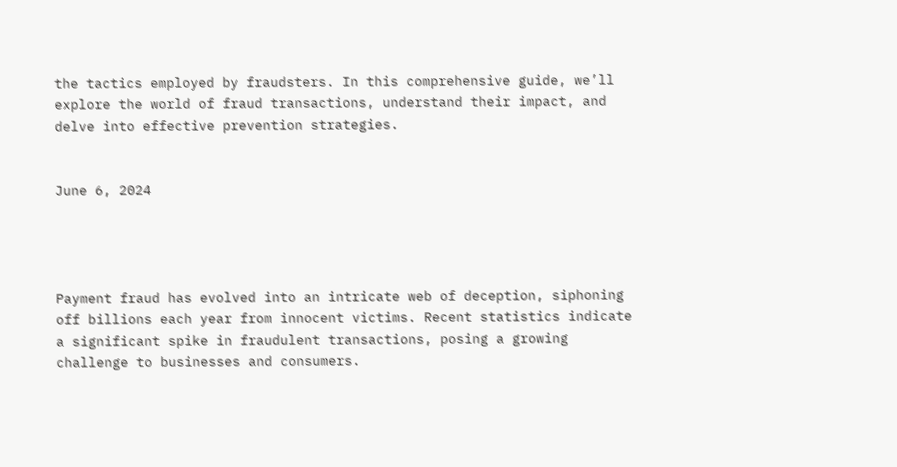the tactics employed by fraudsters. In this comprehensive guide, we’ll explore the world of fraud transactions, understand their impact, and delve into effective prevention strategies.


June 6, 2024




Payment fraud has evolved into an intricate web of deception, siphoning off billions each year from innocent victims. Recent statistics indicate a significant spike in fraudulent transactions, posing a growing challenge to businesses and consumers.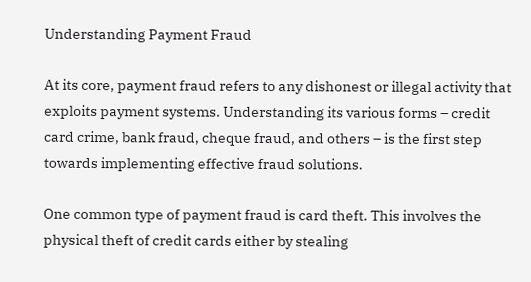Understanding Payment Fraud

At its core, payment fraud refers to any dishonest or illegal activity that exploits payment systems. Understanding its various forms – credit card crime, bank fraud, cheque fraud, and others – is the first step towards implementing effective fraud solutions.

One common type of payment fraud is card theft. This involves the physical theft of credit cards either by stealing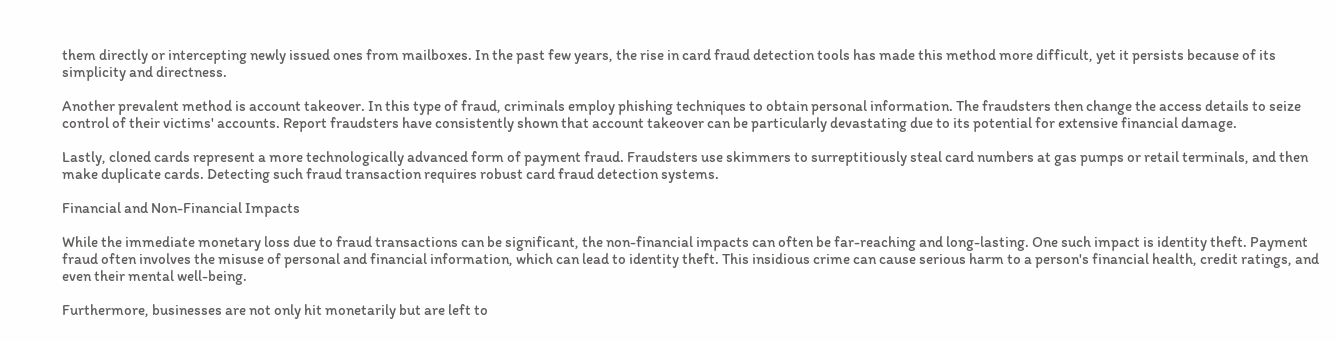them directly or intercepting newly issued ones from mailboxes. In the past few years, the rise in card fraud detection tools has made this method more difficult, yet it persists because of its simplicity and directness.

Another prevalent method is account takeover. In this type of fraud, criminals employ phishing techniques to obtain personal information. The fraudsters then change the access details to seize control of their victims' accounts. Report fraudsters have consistently shown that account takeover can be particularly devastating due to its potential for extensive financial damage.

Lastly, cloned cards represent a more technologically advanced form of payment fraud. Fraudsters use skimmers to surreptitiously steal card numbers at gas pumps or retail terminals, and then make duplicate cards. Detecting such fraud transaction requires robust card fraud detection systems.

Financial and Non-Financial Impacts

While the immediate monetary loss due to fraud transactions can be significant, the non-financial impacts can often be far-reaching and long-lasting. One such impact is identity theft. Payment fraud often involves the misuse of personal and financial information, which can lead to identity theft. This insidious crime can cause serious harm to a person's financial health, credit ratings, and even their mental well-being.

Furthermore, businesses are not only hit monetarily but are left to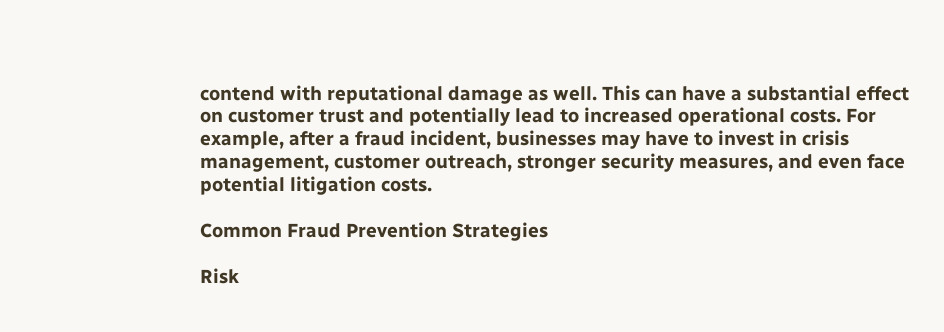contend with reputational damage as well. This can have a substantial effect on customer trust and potentially lead to increased operational costs. For example, after a fraud incident, businesses may have to invest in crisis management, customer outreach, stronger security measures, and even face potential litigation costs.

Common Fraud Prevention Strategies

Risk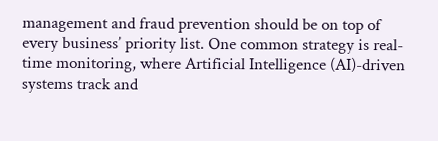management and fraud prevention should be on top of every business’ priority list. One common strategy is real-time monitoring, where Artificial Intelligence (AI)-driven systems track and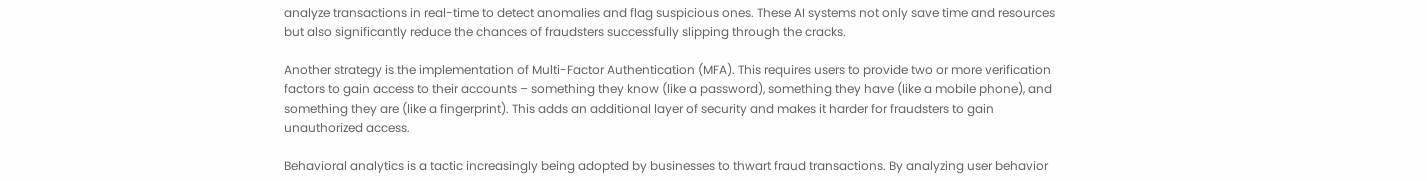analyze transactions in real-time to detect anomalies and flag suspicious ones. These AI systems not only save time and resources but also significantly reduce the chances of fraudsters successfully slipping through the cracks.

Another strategy is the implementation of Multi-Factor Authentication (MFA). This requires users to provide two or more verification factors to gain access to their accounts – something they know (like a password), something they have (like a mobile phone), and something they are (like a fingerprint). This adds an additional layer of security and makes it harder for fraudsters to gain unauthorized access.

Behavioral analytics is a tactic increasingly being adopted by businesses to thwart fraud transactions. By analyzing user behavior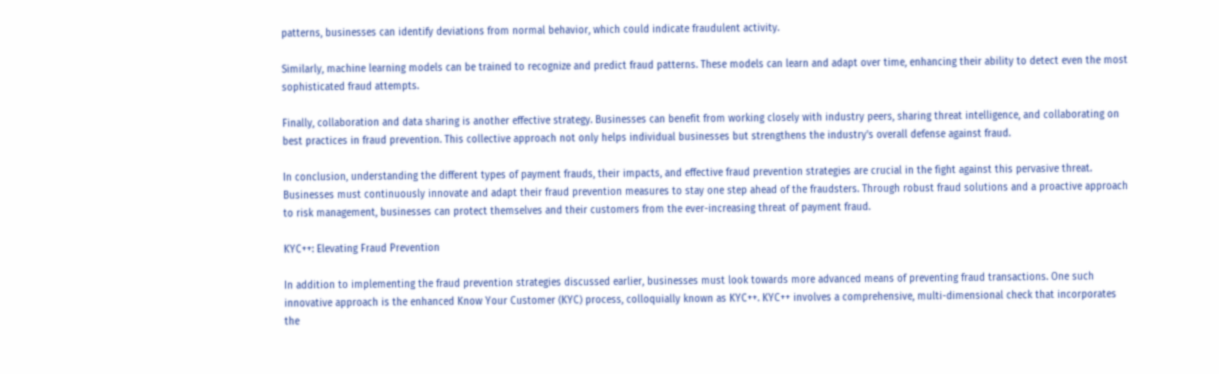patterns, businesses can identify deviations from normal behavior, which could indicate fraudulent activity.

Similarly, machine learning models can be trained to recognize and predict fraud patterns. These models can learn and adapt over time, enhancing their ability to detect even the most sophisticated fraud attempts.

Finally, collaboration and data sharing is another effective strategy. Businesses can benefit from working closely with industry peers, sharing threat intelligence, and collaborating on best practices in fraud prevention. This collective approach not only helps individual businesses but strengthens the industry's overall defense against fraud.

In conclusion, understanding the different types of payment frauds, their impacts, and effective fraud prevention strategies are crucial in the fight against this pervasive threat. Businesses must continuously innovate and adapt their fraud prevention measures to stay one step ahead of the fraudsters. Through robust fraud solutions and a proactive approach to risk management, businesses can protect themselves and their customers from the ever-increasing threat of payment fraud.

KYC++: Elevating Fraud Prevention

In addition to implementing the fraud prevention strategies discussed earlier, businesses must look towards more advanced means of preventing fraud transactions. One such innovative approach is the enhanced Know Your Customer (KYC) process, colloquially known as KYC++. KYC++ involves a comprehensive, multi-dimensional check that incorporates the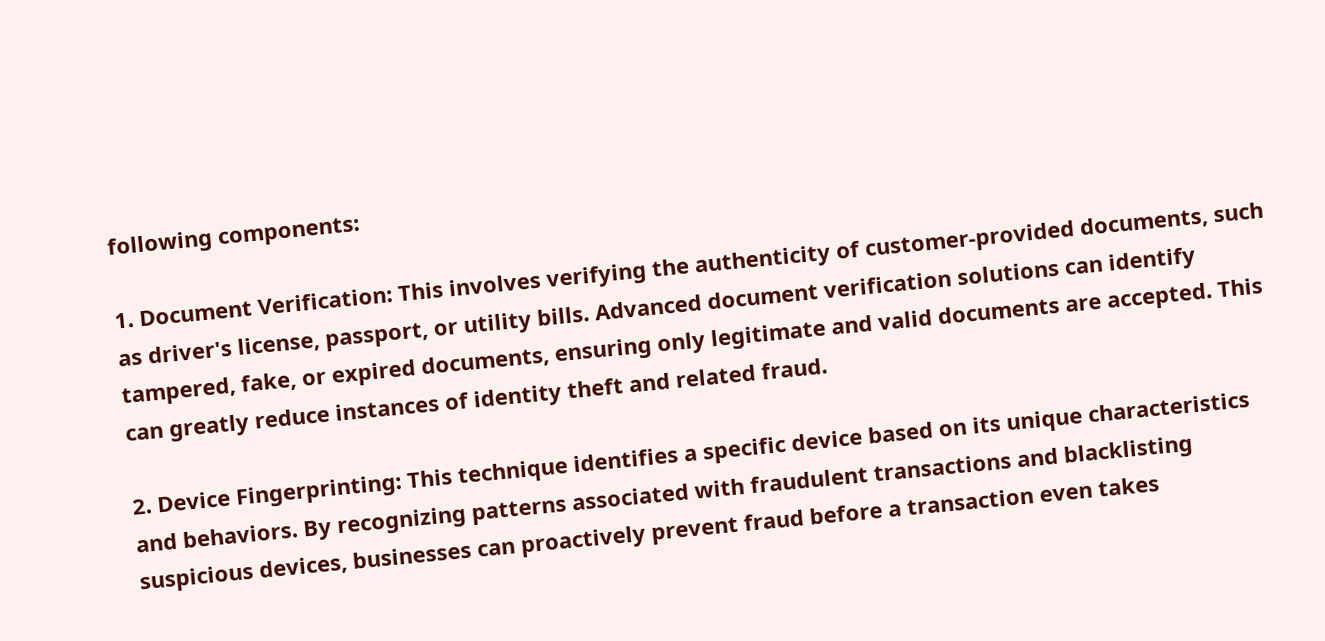following components:

1. Document Verification: This involves verifying the authenticity of customer-provided documents, such as driver's license, passport, or utility bills. Advanced document verification solutions can identify tampered, fake, or expired documents, ensuring only legitimate and valid documents are accepted. This can greatly reduce instances of identity theft and related fraud.

2. Device Fingerprinting: This technique identifies a specific device based on its unique characteristics and behaviors. By recognizing patterns associated with fraudulent transactions and blacklisting suspicious devices, businesses can proactively prevent fraud before a transaction even takes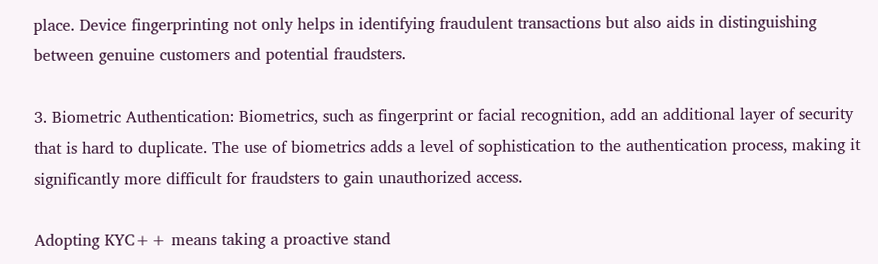place. Device fingerprinting not only helps in identifying fraudulent transactions but also aids in distinguishing between genuine customers and potential fraudsters.

3. Biometric Authentication: Biometrics, such as fingerprint or facial recognition, add an additional layer of security that is hard to duplicate. The use of biometrics adds a level of sophistication to the authentication process, making it significantly more difficult for fraudsters to gain unauthorized access.

Adopting KYC++ means taking a proactive stand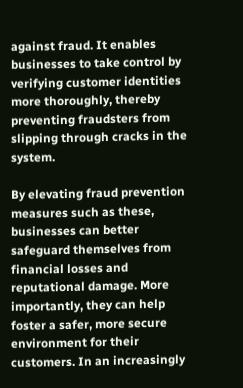against fraud. It enables businesses to take control by verifying customer identities more thoroughly, thereby preventing fraudsters from slipping through cracks in the system.

By elevating fraud prevention measures such as these, businesses can better safeguard themselves from financial losses and reputational damage. More importantly, they can help foster a safer, more secure environment for their customers. In an increasingly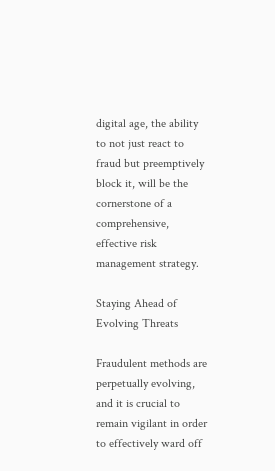digital age, the ability to not just react to fraud but preemptively block it, will be the cornerstone of a comprehensive, effective risk management strategy.

Staying Ahead of Evolving Threats

Fraudulent methods are perpetually evolving, and it is crucial to remain vigilant in order to effectively ward off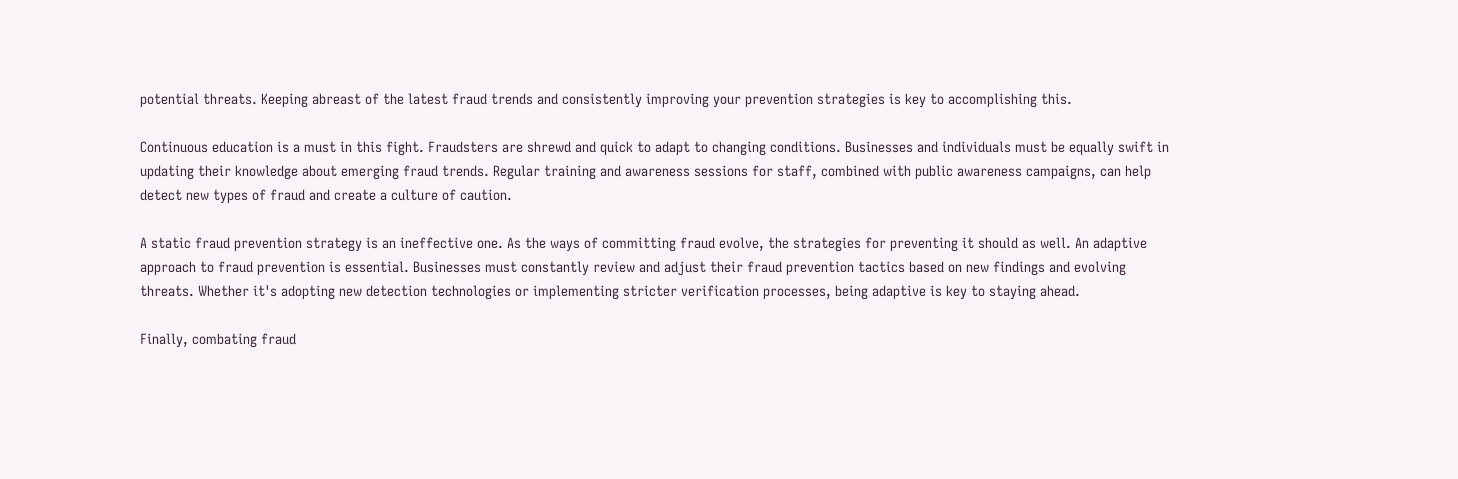potential threats. Keeping abreast of the latest fraud trends and consistently improving your prevention strategies is key to accomplishing this.

Continuous education is a must in this fight. Fraudsters are shrewd and quick to adapt to changing conditions. Businesses and individuals must be equally swift in updating their knowledge about emerging fraud trends. Regular training and awareness sessions for staff, combined with public awareness campaigns, can help detect new types of fraud and create a culture of caution.

A static fraud prevention strategy is an ineffective one. As the ways of committing fraud evolve, the strategies for preventing it should as well. An adaptive approach to fraud prevention is essential. Businesses must constantly review and adjust their fraud prevention tactics based on new findings and evolving threats. Whether it's adopting new detection technologies or implementing stricter verification processes, being adaptive is key to staying ahead.

Finally, combating fraud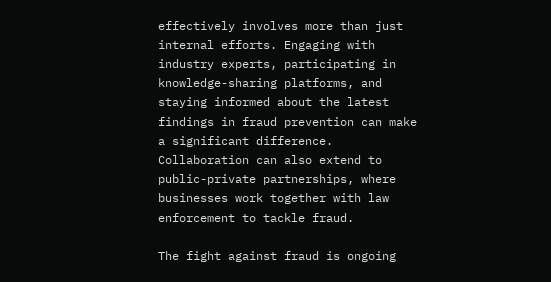effectively involves more than just internal efforts. Engaging with industry experts, participating in knowledge-sharing platforms, and staying informed about the latest findings in fraud prevention can make a significant difference. Collaboration can also extend to public-private partnerships, where businesses work together with law enforcement to tackle fraud.

The fight against fraud is ongoing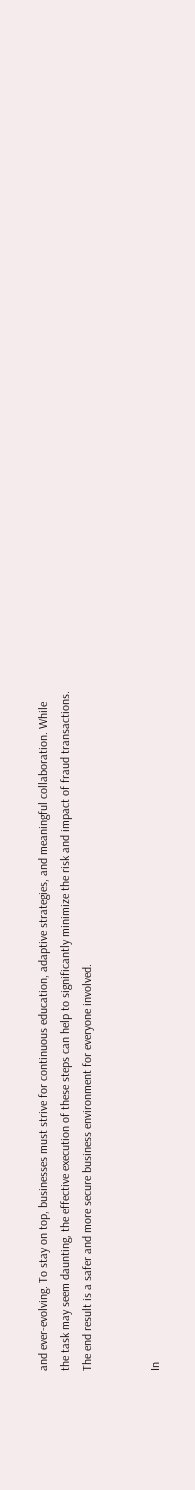and ever-evolving. To stay on top, businesses must strive for continuous education, adaptive strategies, and meaningful collaboration. While the task may seem daunting, the effective execution of these steps can help to significantly minimize the risk and impact of fraud transactions. The end result is a safer and more secure business environment for everyone involved.


In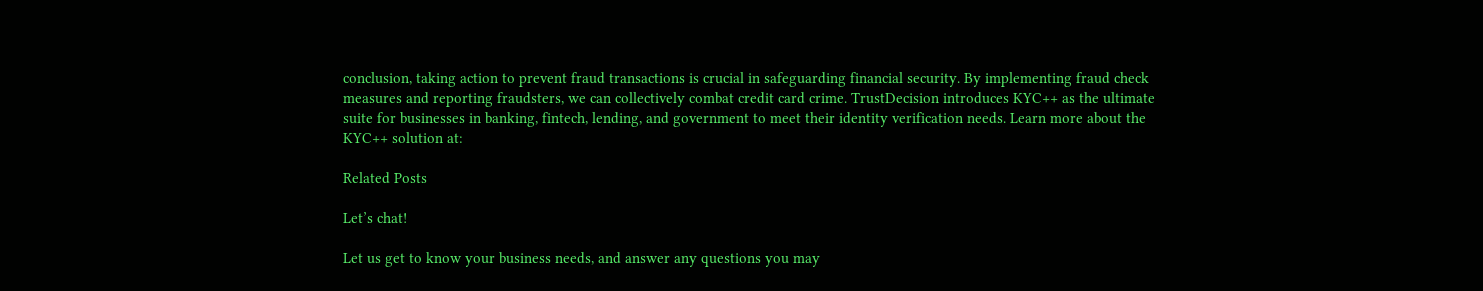conclusion, taking action to prevent fraud transactions is crucial in safeguarding financial security. By implementing fraud check measures and reporting fraudsters, we can collectively combat credit card crime. TrustDecision introduces KYC++ as the ultimate suite for businesses in banking, fintech, lending, and government to meet their identity verification needs. Learn more about the KYC++ solution at:

Related Posts

Let’s chat!

Let us get to know your business needs, and answer any questions you may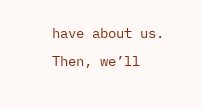have about us. Then, we’ll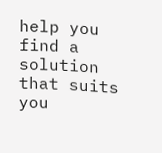help you find a solution that suits you